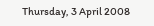Thursday, 3 April 2008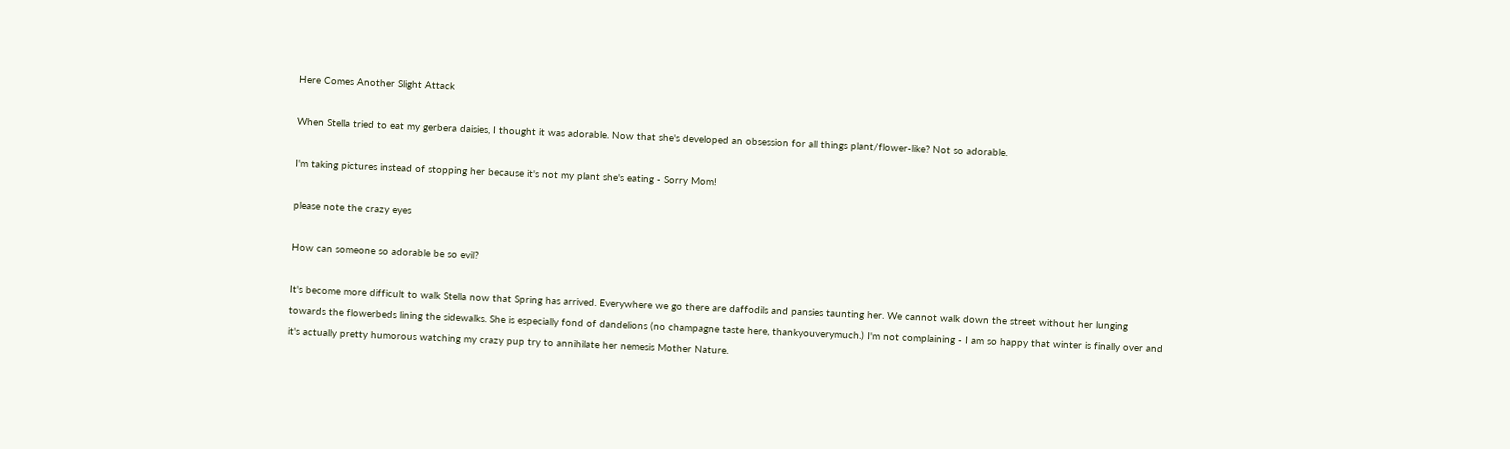Here Comes Another Slight Attack

When Stella tried to eat my gerbera daisies, I thought it was adorable. Now that she's developed an obsession for all things plant/flower-like? Not so adorable.

I'm taking pictures instead of stopping her because it's not my plant she's eating - Sorry Mom!

please note the crazy eyes

How can someone so adorable be so evil?

It's become more difficult to walk Stella now that Spring has arrived. Everywhere we go there are daffodils and pansies taunting her. We cannot walk down the street without her lunging towards the flowerbeds lining the sidewalks. She is especially fond of dandelions (no champagne taste here, thankyouverymuch.) I'm not complaining - I am so happy that winter is finally over and it's actually pretty humorous watching my crazy pup try to annihilate her nemesis Mother Nature.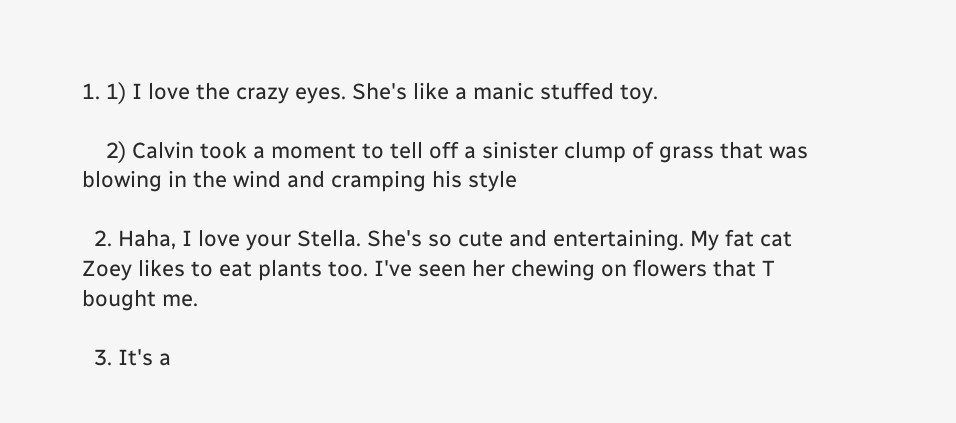1. 1) I love the crazy eyes. She's like a manic stuffed toy.

    2) Calvin took a moment to tell off a sinister clump of grass that was blowing in the wind and cramping his style

  2. Haha, I love your Stella. She's so cute and entertaining. My fat cat Zoey likes to eat plants too. I've seen her chewing on flowers that T bought me.

  3. It's a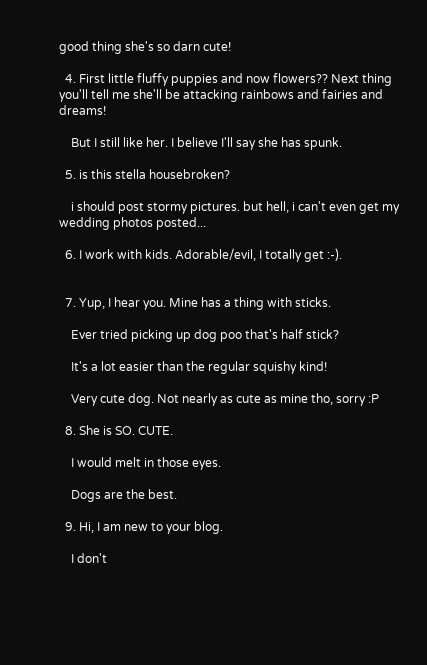good thing she's so darn cute!

  4. First little fluffy puppies and now flowers?? Next thing you'll tell me she'll be attacking rainbows and fairies and dreams!

    But I still like her. I believe I'll say she has spunk.

  5. is this stella housebroken?

    i should post stormy pictures. but hell, i can't even get my wedding photos posted...

  6. I work with kids. Adorable/evil, I totally get :-).


  7. Yup, I hear you. Mine has a thing with sticks.

    Ever tried picking up dog poo that's half stick?

    It's a lot easier than the regular squishy kind!

    Very cute dog. Not nearly as cute as mine tho, sorry :P

  8. She is SO. CUTE.

    I would melt in those eyes.

    Dogs are the best.

  9. Hi, I am new to your blog.

    I don't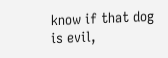know if that dog is evil,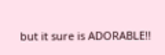but it sure is ADORABLE!!